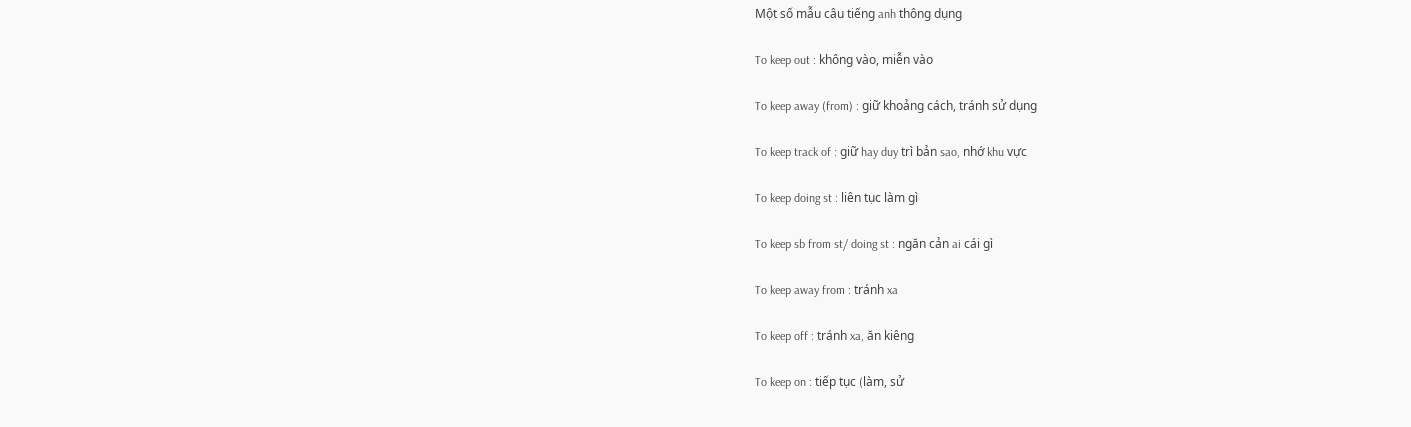Một số mẫu câu tiếng anh thông dụng

To keep out : không vào, miễn vào

To keep away (from) : giữ khoảng cách, tránh sử dụng

To keep track of : giữ hay duy trì bản sao, nhớ khu vực

To keep doing st : liên tục làm gì

To keep sb from st/ doing st : ngăn cản ai cái gì

To keep away from : tránh xa

To keep off : tránh xa, ăn kiêng

To keep on : tiếp tục (làm, sử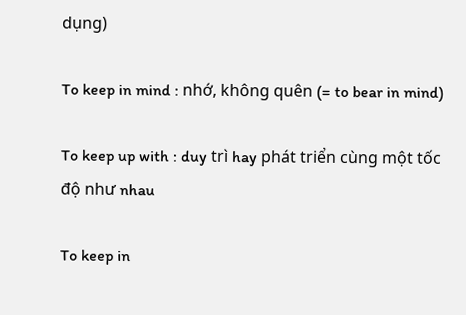dụng)

To keep in mind : nhớ, không quên (= to bear in mind)

To keep up with : duy trì hay phát triển cùng một tốc độ như nhau

To keep in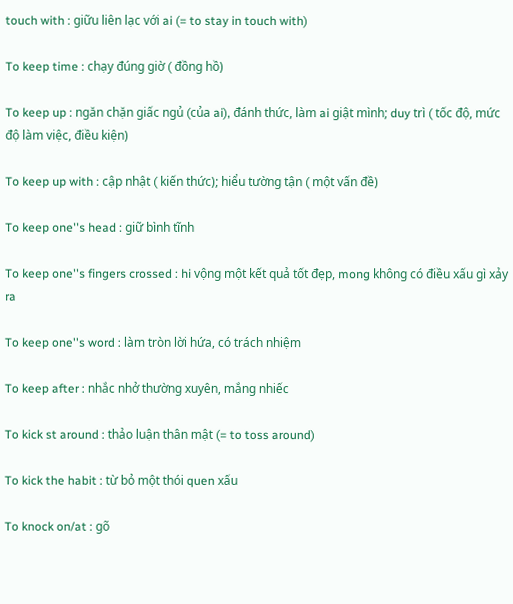touch with : giữu liên lạc với ai (= to stay in touch with)

To keep time : chạy đúng giờ ( đồng hồ)

To keep up : ngăn chặn giấc ngủ (của ai), đánh thức, làm ai giật mình; duy trì ( tốc độ, mức độ làm việc, điều kiện)

To keep up with : cập nhật ( kiến thức); hiểu tường tận ( một vấn đề)

To keep one''s head : giữ bình tĩnh

To keep one''s fingers crossed : hi vộng một kết quả tốt đẹp, mong không có điều xấu gì xảy ra

To keep one''s word : làm tròn lời hứa, có trách nhiệm

To keep after : nhắc nhở thường xuyên, mắng nhiếc

To kick st around : thảo luận thân mật (= to toss around)

To kick the habit : từ bỏ một thói quen xấu

To knock on/at : gõ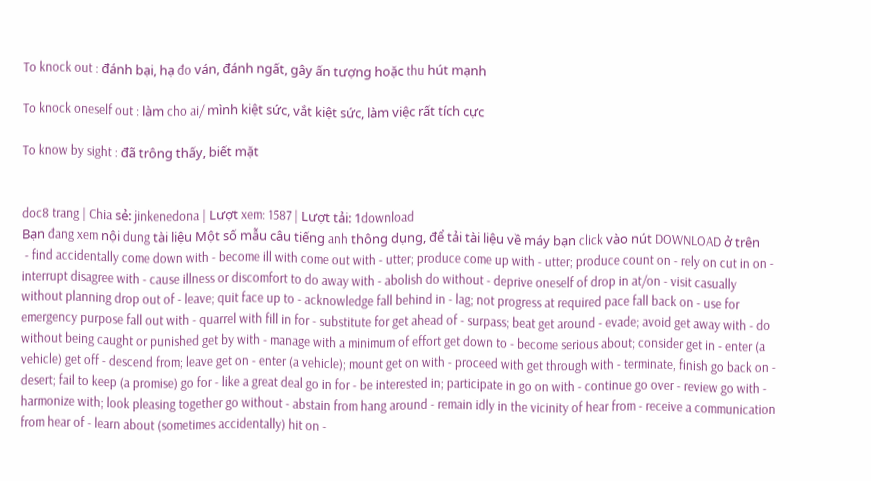To knock out : đánh bại, hạ đo ván, đánh ngất, gây ấn tượng hoặc thu hút mạnh

To knock oneself out : làm cho ai/ mình kiệt sức, vắt kiệt sức, làm việc rất tích cực

To know by sight : đã trông thấy, biết mặt


doc8 trang | Chia sẻ: jinkenedona | Lượt xem: 1587 | Lượt tải: 1download
Bạn đang xem nội dung tài liệu Một số mẫu câu tiếng anh thông dụng, để tải tài liệu về máy bạn click vào nút DOWNLOAD ở trên
 - find accidentally come down with - become ill with come out with - utter; produce come up with - utter; produce count on - rely on cut in on - interrupt disagree with - cause illness or discomfort to do away with - abolish do without - deprive oneself of drop in at/on - visit casually without planning drop out of - leave; quit face up to - acknowledge fall behind in - lag; not progress at required pace fall back on - use for emergency purpose fall out with - quarrel with fill in for - substitute for get ahead of - surpass; beat get around - evade; avoid get away with - do without being caught or punished get by with - manage with a minimum of effort get down to - become serious about; consider get in - enter (a vehicle) get off - descend from; leave get on - enter (a vehicle); mount get on with - proceed with get through with - terminate, finish go back on - desert; fail to keep (a promise) go for - like a great deal go in for - be interested in; participate in go on with - continue go over - review go with - harmonize with; look pleasing together go without - abstain from hang around - remain idly in the vicinity of hear from - receive a communication from hear of - learn about (sometimes accidentally) hit on -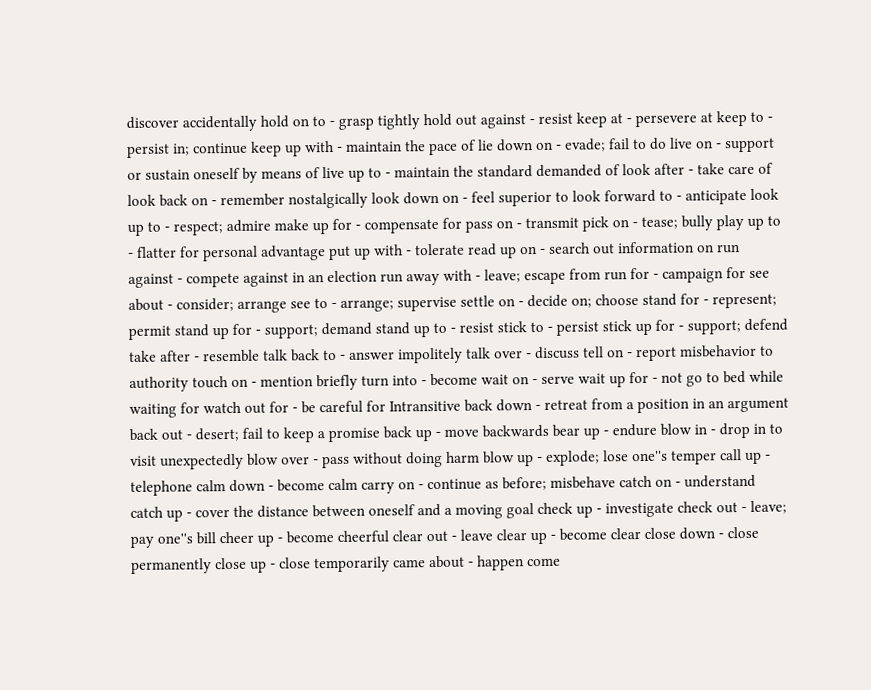discover accidentally hold on to - grasp tightly hold out against - resist keep at - persevere at keep to - persist in; continue keep up with - maintain the pace of lie down on - evade; fail to do live on - support or sustain oneself by means of live up to - maintain the standard demanded of look after - take care of look back on - remember nostalgically look down on - feel superior to look forward to - anticipate look up to - respect; admire make up for - compensate for pass on - transmit pick on - tease; bully play up to - flatter for personal advantage put up with - tolerate read up on - search out information on run against - compete against in an election run away with - leave; escape from run for - campaign for see about - consider; arrange see to - arrange; supervise settle on - decide on; choose stand for - represent; permit stand up for - support; demand stand up to - resist stick to - persist stick up for - support; defend take after - resemble talk back to - answer impolitely talk over - discuss tell on - report misbehavior to authority touch on - mention briefly turn into - become wait on - serve wait up for - not go to bed while waiting for watch out for - be careful for Intransitive back down - retreat from a position in an argument back out - desert; fail to keep a promise back up - move backwards bear up - endure blow in - drop in to visit unexpectedly blow over - pass without doing harm blow up - explode; lose one''s temper call up - telephone calm down - become calm carry on - continue as before; misbehave catch on - understand catch up - cover the distance between oneself and a moving goal check up - investigate check out - leave; pay one''s bill cheer up - become cheerful clear out - leave clear up - become clear close down - close permanently close up - close temporarily came about - happen come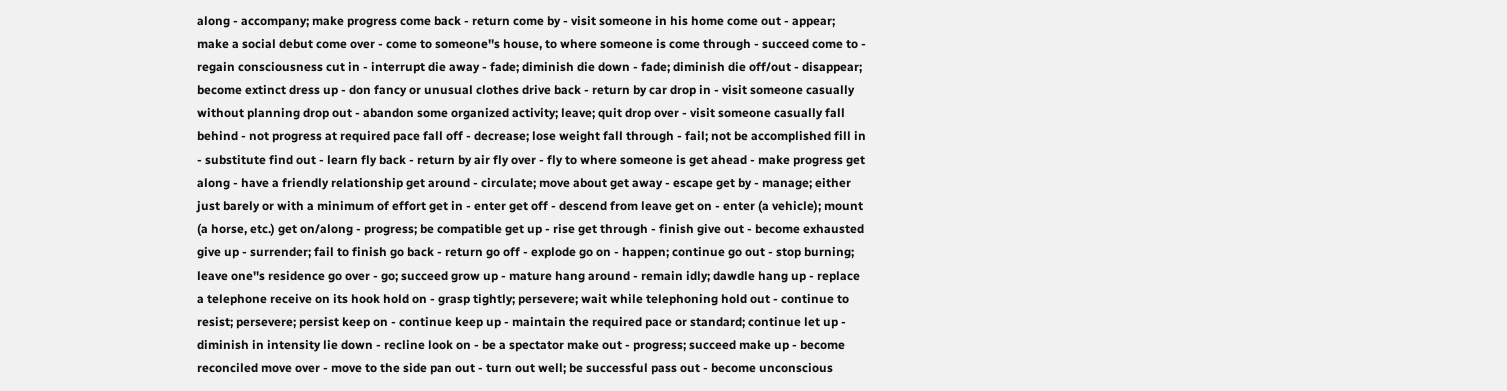along - accompany; make progress come back - return come by - visit someone in his home come out - appear; make a social debut come over - come to someone''s house, to where someone is come through - succeed come to - regain consciousness cut in - interrupt die away - fade; diminish die down - fade; diminish die off/out - disappear; become extinct dress up - don fancy or unusual clothes drive back - return by car drop in - visit someone casually without planning drop out - abandon some organized activity; leave; quit drop over - visit someone casually fall behind - not progress at required pace fall off - decrease; lose weight fall through - fail; not be accomplished fill in - substitute find out - learn fly back - return by air fly over - fly to where someone is get ahead - make progress get along - have a friendly relationship get around - circulate; move about get away - escape get by - manage; either just barely or with a minimum of effort get in - enter get off - descend from leave get on - enter (a vehicle); mount (a horse, etc.) get on/along - progress; be compatible get up - rise get through - finish give out - become exhausted give up - surrender; fail to finish go back - return go off - explode go on - happen; continue go out - stop burning; leave one''s residence go over - go; succeed grow up - mature hang around - remain idly; dawdle hang up - replace a telephone receive on its hook hold on - grasp tightly; persevere; wait while telephoning hold out - continue to resist; persevere; persist keep on - continue keep up - maintain the required pace or standard; continue let up - diminish in intensity lie down - recline look on - be a spectator make out - progress; succeed make up - become reconciled move over - move to the side pan out - turn out well; be successful pass out - become unconscious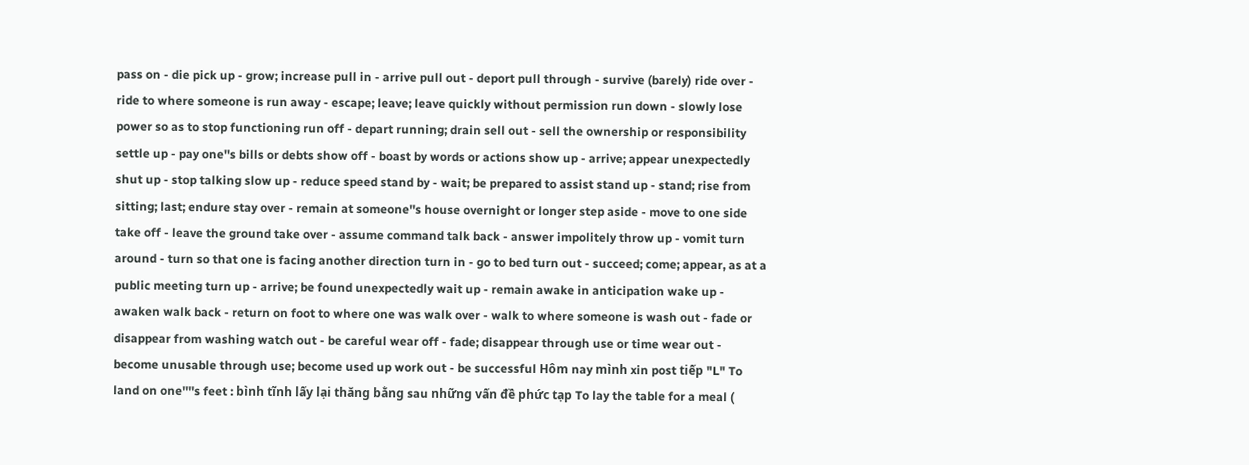pass on - die pick up - grow; increase pull in - arrive pull out - deport pull through - survive (barely) ride over - ride to where someone is run away - escape; leave; leave quickly without permission run down - slowly lose power so as to stop functioning run off - depart running; drain sell out - sell the ownership or responsibility settle up - pay one''s bills or debts show off - boast by words or actions show up - arrive; appear unexpectedly shut up - stop talking slow up - reduce speed stand by - wait; be prepared to assist stand up - stand; rise from sitting; last; endure stay over - remain at someone''s house overnight or longer step aside - move to one side take off - leave the ground take over - assume command talk back - answer impolitely throw up - vomit turn around - turn so that one is facing another direction turn in - go to bed turn out - succeed; come; appear, as at a public meeting turn up - arrive; be found unexpectedly wait up - remain awake in anticipation wake up - awaken walk back - return on foot to where one was walk over - walk to where someone is wash out - fade or disappear from washing watch out - be careful wear off - fade; disappear through use or time wear out - become unusable through use; become used up work out - be successful Hôm nay mình xin post tiếp "L" To land on one''''s feet : bình tĩnh lấy lại thăng bằng sau những vấn đề phức tạp To lay the table for a meal (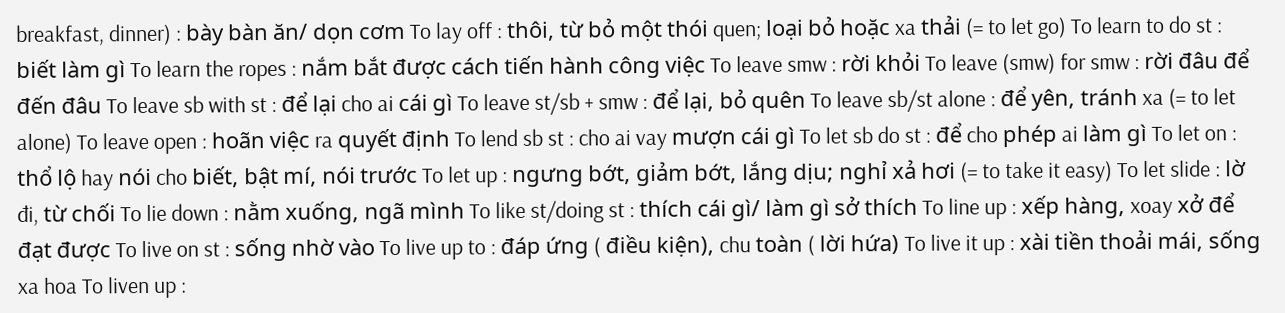breakfast, dinner) : bày bàn ăn/ dọn cơm To lay off : thôi, từ bỏ một thói quen; loại bỏ hoặc xa thải (= to let go) To learn to do st : biết làm gì To learn the ropes : nắm bắt được cách tiến hành công việc To leave smw : rời khỏi To leave (smw) for smw : rời đâu để đến đâu To leave sb with st : để lại cho ai cái gì To leave st/sb + smw : để lại, bỏ quên To leave sb/st alone : để yên, tránh xa (= to let alone) To leave open : hoãn việc ra quyết định To lend sb st : cho ai vay mượn cái gì To let sb do st : để cho phép ai làm gì To let on : thổ lộ hay nói cho biết, bật mí, nói trước To let up : ngưng bớt, giảm bớt, lắng dịu; nghỉ xả hơi (= to take it easy) To let slide : lờ đi, từ chối To lie down : nằm xuống, ngã mình To like st/doing st : thích cái gì/ làm gì sở thích To line up : xếp hàng, xoay xở để đạt được To live on st : sống nhờ vào To live up to : đáp ứng ( điều kiện), chu toàn ( lời hứa) To live it up : xài tiền thoải mái, sống xa hoa To liven up :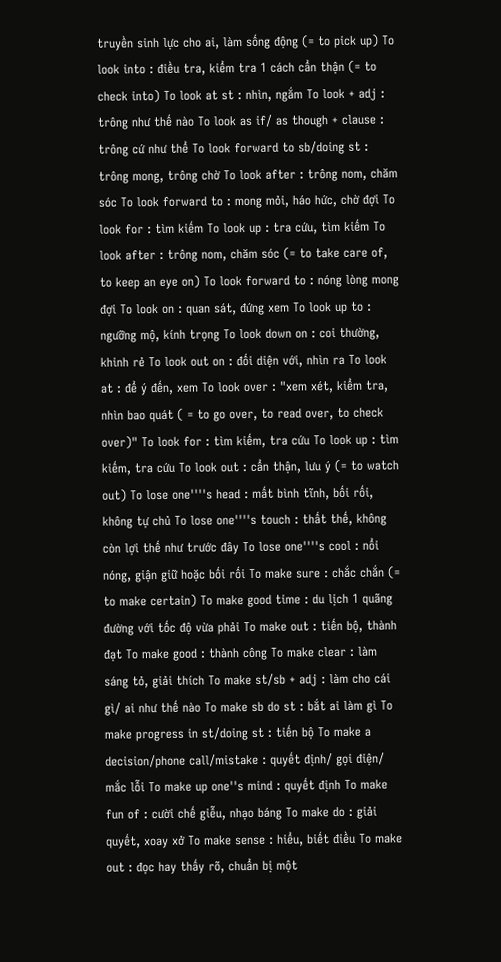truyền sinh lực cho ai, làm sống động (= to pick up) To look into : điều tra, kiểm tra 1 cách cẩn thận (= to check into) To look at st : nhìn, ngắm To look + adj : trông như thế nào To look as if/ as though + clause : trông cứ như thể To look forward to sb/doing st : trông mong, trông chờ To look after : trông nom, chăm sóc To look forward to : mong mỏi, háo hức, chờ đợi To look for : tìm kiếm To look up : tra cứu, tìm kiếm To look after : trông nom, chăm sóc (= to take care of, to keep an eye on) To look forward to : nóng lòng mong đợi To look on : quan sát, đứng xem To look up to : ngưỡng mộ, kính trọng To look down on : coi thường, khinh rẻ To look out on : đối diện với, nhìn ra To look at : để ý đến, xem To look over : "xem xét, kiểm tra, nhìn bao quát ( = to go over, to read over, to check over)" To look for : tìm kiếm, tra cứu To look up : tìm kiếm, tra cứu To look out : cẩn thận, lưu ý (= to watch out) To lose one''''s head : mất bình tĩnh, bối rối, không tự chủ To lose one''''s touch : thất thế, không còn lợi thế như trước đây To lose one''''s cool : nổi nóng, giận giữ hoặc bối rối To make sure : chắc chắn (= to make certain) To make good time : du lịch 1 quãng đường với tốc độ vừa phải To make out : tiến bộ, thành đạt To make good : thành công To make clear : làm sáng tỏ, giải thích To make st/sb + adj : làm cho cái gì/ ai như thế nào To make sb do st : bắt ai làm gì To make progress in st/doing st : tiến bộ To make a decision/phone call/mistake : quyết định/ gọi điện/ mắc lỗi To make up one''s mind : quyết định To make fun of : cười chế giễu, nhạo báng To make do : giải quyết, xoay xở To make sense : hiểu, biết điều To make out : đọc hay thấy rõ, chuẩn bị một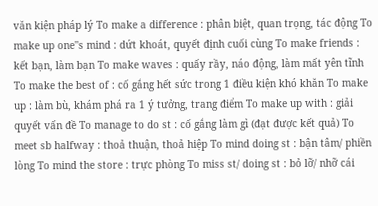văn kiện pháp lý To make a difference : phân biệt, quan trọng, tác động To make up one''s mind : dứt khoát, quyết định cuối cùng To make friends : kết bạn, làm bạn To make waves : quấy rầy, náo động, làm mất yên tĩnh To make the best of : cố gắng hết sức trong 1 điều kiện khó khăn To make up : làm bù, khám phá ra 1 ý tưởng, trang điểm To make up with : giải quyết vấn đề To manage to do st : cố gắng làm gì (đạt được kết quả) To meet sb halfway : thoả thuận, thoả hiệp To mind doing st : bận tâm/ phiền lòng To mind the store : trực phòng To miss st/ doing st : bỏ lỡ/ nhỡ cái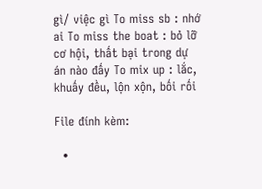gì/ việc gì To miss sb : nhớ ai To miss the boat : bỏ lỡ cơ hội, thất bại trong dự án nào đấy To mix up : lắc, khuấy đều, lộn xộn, bối rối

File đính kèm:

  •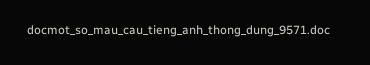docmot_so_mau_cau_tieng_anh_thong_dung_9571.doc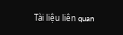Tài liệu liên quan